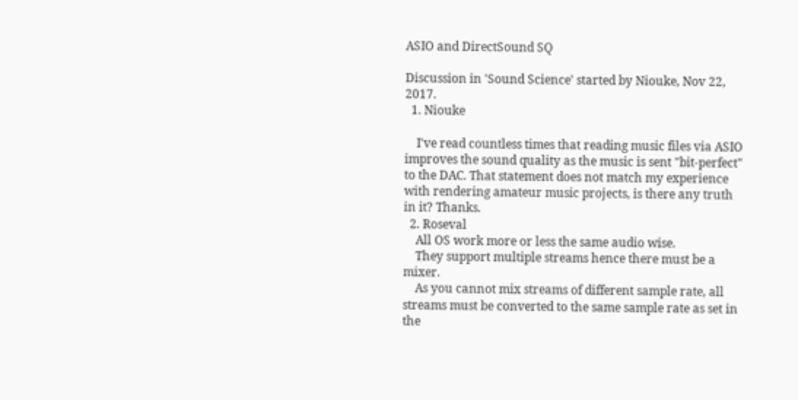ASIO and DirectSound SQ

Discussion in 'Sound Science' started by Niouke, Nov 22, 2017.
  1. Niouke

    I've read countless times that reading music files via ASIO improves the sound quality as the music is sent "bit-perfect" to the DAC. That statement does not match my experience with rendering amateur music projects, is there any truth in it? Thanks.
  2. Roseval
    All OS work more or less the same audio wise.
    They support multiple streams hence there must be a mixer.
    As you cannot mix streams of different sample rate, all streams must be converted to the same sample rate as set in the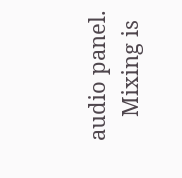audio panel.
    Mixing is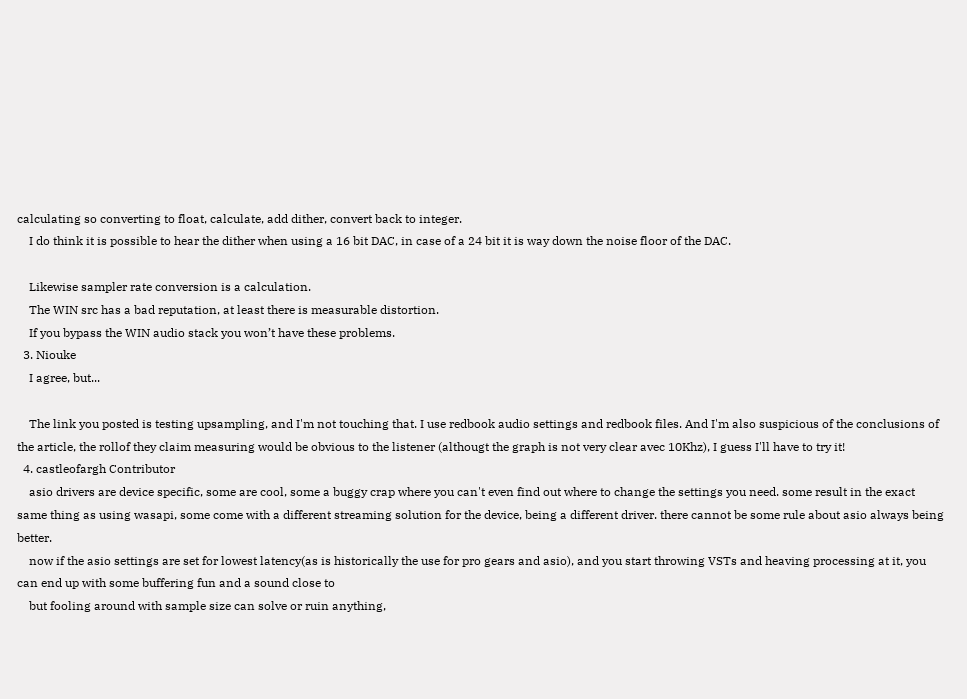calculating so converting to float, calculate, add dither, convert back to integer.
    I do think it is possible to hear the dither when using a 16 bit DAC, in case of a 24 bit it is way down the noise floor of the DAC.

    Likewise sampler rate conversion is a calculation.
    The WIN src has a bad reputation, at least there is measurable distortion.
    If you bypass the WIN audio stack you won’t have these problems.
  3. Niouke
    I agree, but...

    The link you posted is testing upsampling, and I'm not touching that. I use redbook audio settings and redbook files. And I'm also suspicious of the conclusions of the article, the rollof they claim measuring would be obvious to the listener (althougt the graph is not very clear avec 10Khz), I guess I'll have to try it!
  4. castleofargh Contributor
    asio drivers are device specific, some are cool, some a buggy crap where you can't even find out where to change the settings you need. some result in the exact same thing as using wasapi, some come with a different streaming solution for the device, being a different driver. there cannot be some rule about asio always being better.
    now if the asio settings are set for lowest latency(as is historically the use for pro gears and asio), and you start throwing VSTs and heaving processing at it, you can end up with some buffering fun and a sound close to
    but fooling around with sample size can solve or ruin anything,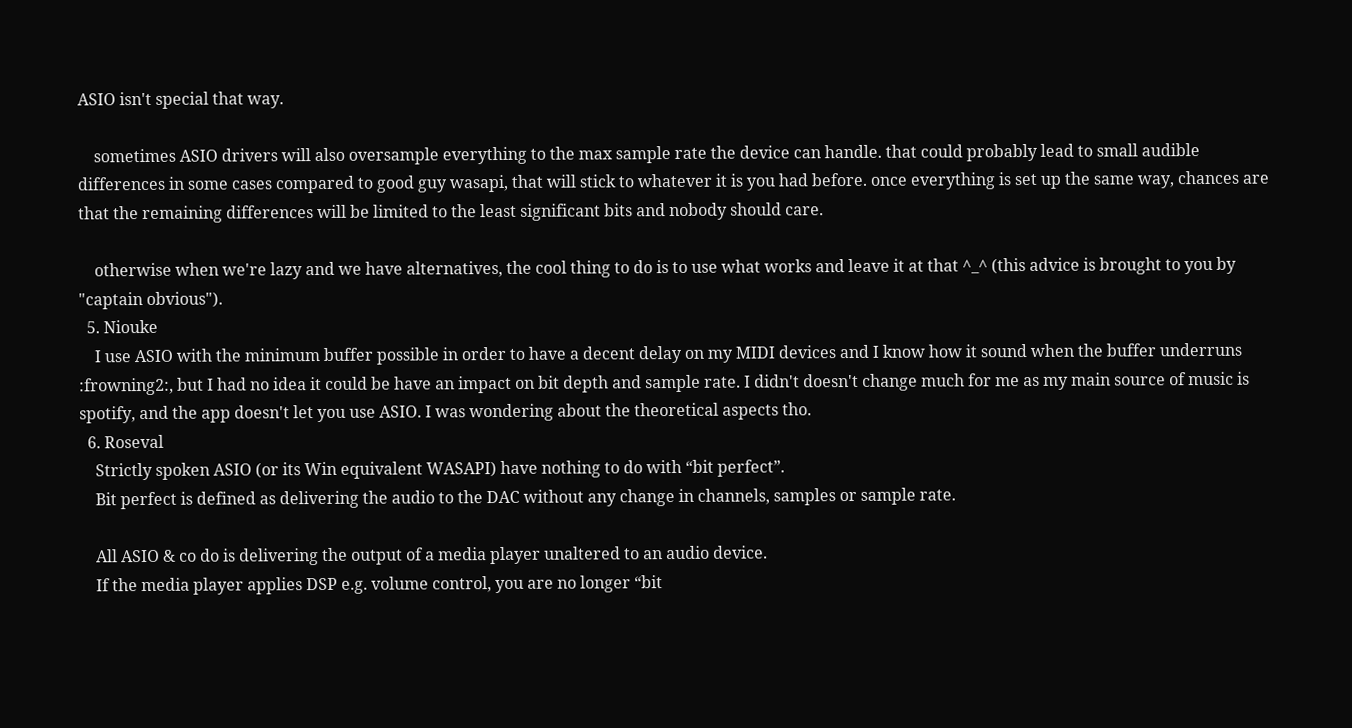ASIO isn't special that way.

    sometimes ASIO drivers will also oversample everything to the max sample rate the device can handle. that could probably lead to small audible differences in some cases compared to good guy wasapi, that will stick to whatever it is you had before. once everything is set up the same way, chances are that the remaining differences will be limited to the least significant bits and nobody should care.

    otherwise when we're lazy and we have alternatives, the cool thing to do is to use what works and leave it at that ^_^ (this advice is brought to you by "captain obvious").
  5. Niouke
    I use ASIO with the minimum buffer possible in order to have a decent delay on my MIDI devices and I know how it sound when the buffer underruns :frowning2:, but I had no idea it could be have an impact on bit depth and sample rate. I didn't doesn't change much for me as my main source of music is spotify, and the app doesn't let you use ASIO. I was wondering about the theoretical aspects tho.
  6. Roseval
    Strictly spoken ASIO (or its Win equivalent WASAPI) have nothing to do with “bit perfect”.
    Bit perfect is defined as delivering the audio to the DAC without any change in channels, samples or sample rate.

    All ASIO & co do is delivering the output of a media player unaltered to an audio device.
    If the media player applies DSP e.g. volume control, you are no longer “bit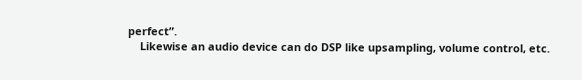perfect”.
    Likewise an audio device can do DSP like upsampling, volume control, etc.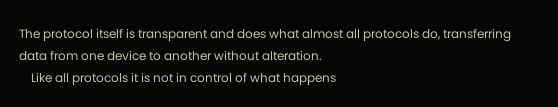The protocol itself is transparent and does what almost all protocols do, transferring data from one device to another without alteration.
    Like all protocols it is not in control of what happens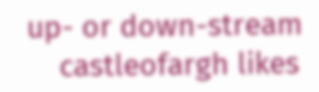up- or down-stream
    castleofargh likes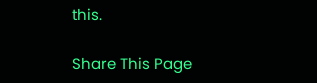this.

Share This Page